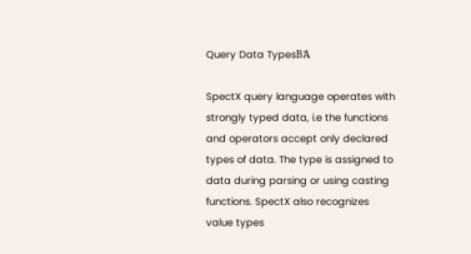Query Data TypesΒΆ

SpectX query language operates with strongly typed data, i.e the functions and operators accept only declared types of data. The type is assigned to data during parsing or using casting functions. SpectX also recognizes value types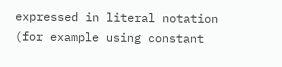expressed in literal notation (for example using constant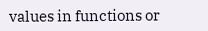values in functions or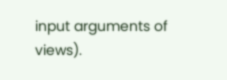input arguments of views).